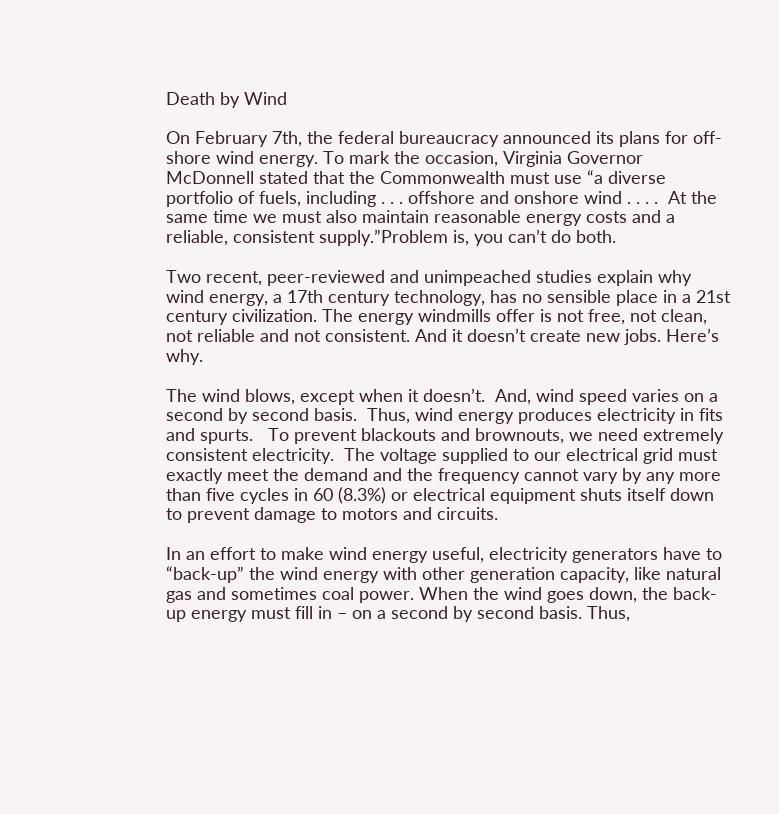Death by Wind

On February 7th, the federal bureaucracy announced its plans for off-shore wind energy. To mark the occasion, Virginia Governor McDonnell stated that the Commonwealth must use “a diverse portfolio of fuels, including . . . offshore and onshore wind . . . .  At the same time we must also maintain reasonable energy costs and a reliable, consistent supply.”Problem is, you can’t do both.

Two recent, peer-reviewed and unimpeached studies explain why wind energy, a 17th century technology, has no sensible place in a 21st century civilization. The energy windmills offer is not free, not clean, not reliable and not consistent. And it doesn’t create new jobs. Here’s why.

The wind blows, except when it doesn’t.  And, wind speed varies on a second by second basis.  Thus, wind energy produces electricity in fits and spurts.   To prevent blackouts and brownouts, we need extremely consistent electricity.  The voltage supplied to our electrical grid must exactly meet the demand and the frequency cannot vary by any more than five cycles in 60 (8.3%) or electrical equipment shuts itself down to prevent damage to motors and circuits.

In an effort to make wind energy useful, electricity generators have to “back-up” the wind energy with other generation capacity, like natural gas and sometimes coal power. When the wind goes down, the back-up energy must fill in – on a second by second basis. Thus,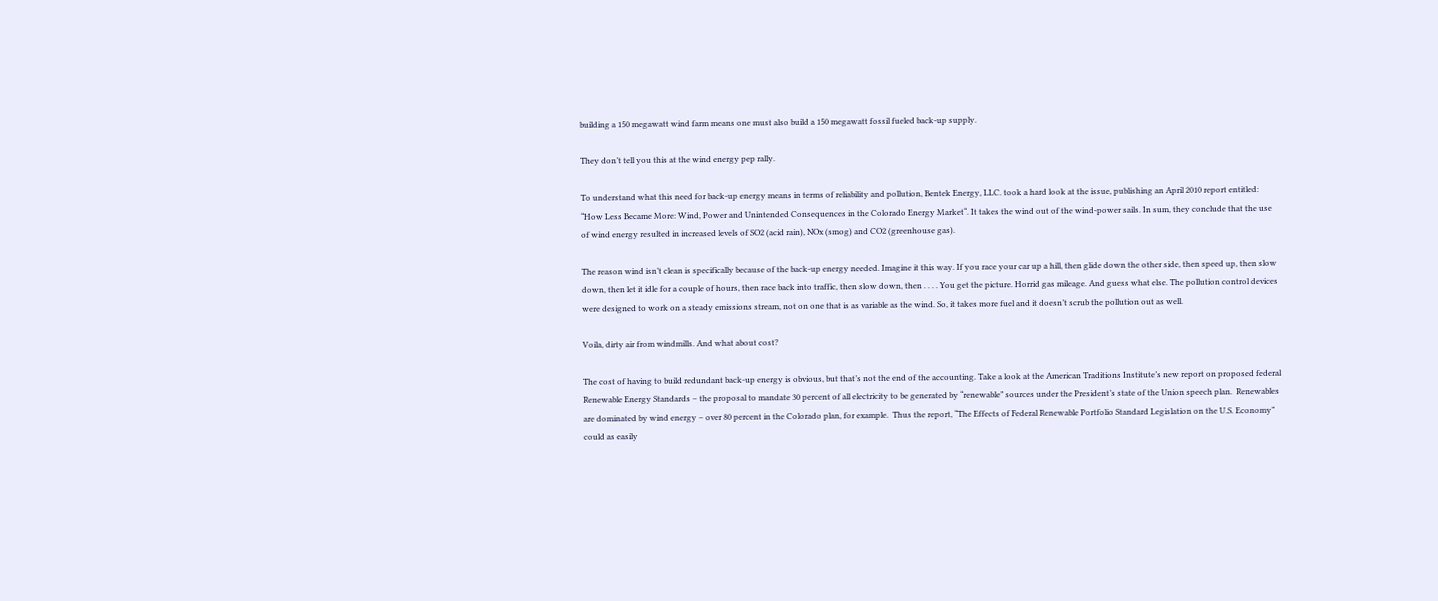building a 150 megawatt wind farm means one must also build a 150 megawatt fossil fueled back-up supply.

They don’t tell you this at the wind energy pep rally.

To understand what this need for back-up energy means in terms of reliability and pollution, Bentek Energy, LLC. took a hard look at the issue, publishing an April 2010 report entitled: “How Less Became More: Wind, Power and Unintended Consequences in the Colorado Energy Market“. It takes the wind out of the wind-power sails. In sum, they conclude that the use of wind energy resulted in increased levels of SO2 (acid rain), NOx (smog) and CO2 (greenhouse gas).

The reason wind isn’t clean is specifically because of the back-up energy needed. Imagine it this way. If you race your car up a hill, then glide down the other side, then speed up, then slow down, then let it idle for a couple of hours, then race back into traffic, then slow down, then . . . . You get the picture. Horrid gas mileage. And guess what else. The pollution control devices were designed to work on a steady emissions stream, not on one that is as variable as the wind. So, it takes more fuel and it doesn’t scrub the pollution out as well.

Voila, dirty air from windmills. And what about cost?

The cost of having to build redundant back-up energy is obvious, but that’s not the end of the accounting. Take a look at the American Traditions Institute’s new report on proposed federal Renewable Energy Standards – the proposal to mandate 30 percent of all electricity to be generated by “renewable” sources under the President’s state of the Union speech plan.  Renewables are dominated by wind energy – over 80 percent in the Colorado plan, for example.  Thus the report, “The Effects of Federal Renewable Portfolio Standard Legislation on the U.S. Economy” could as easily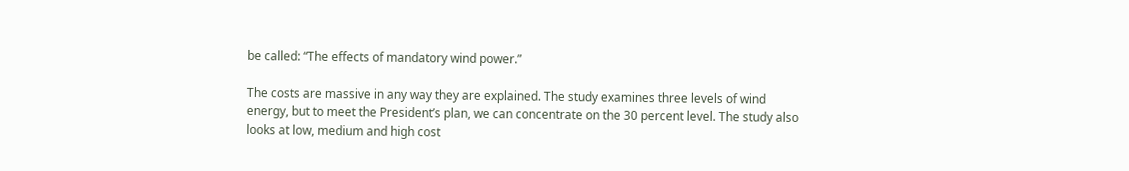be called: “The effects of mandatory wind power.”

The costs are massive in any way they are explained. The study examines three levels of wind energy, but to meet the President’s plan, we can concentrate on the 30 percent level. The study also looks at low, medium and high cost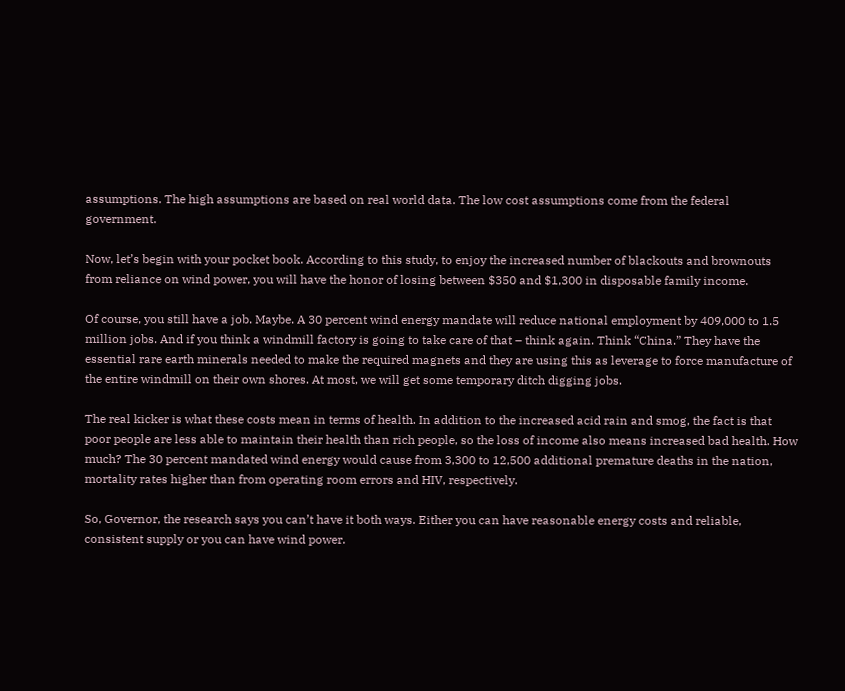assumptions. The high assumptions are based on real world data. The low cost assumptions come from the federal government.

Now, let’s begin with your pocket book. According to this study, to enjoy the increased number of blackouts and brownouts from reliance on wind power, you will have the honor of losing between $350 and $1,300 in disposable family income.

Of course, you still have a job. Maybe. A 30 percent wind energy mandate will reduce national employment by 409,000 to 1.5 million jobs. And if you think a windmill factory is going to take care of that – think again. Think “China.” They have the essential rare earth minerals needed to make the required magnets and they are using this as leverage to force manufacture of the entire windmill on their own shores. At most, we will get some temporary ditch digging jobs.

The real kicker is what these costs mean in terms of health. In addition to the increased acid rain and smog, the fact is that poor people are less able to maintain their health than rich people, so the loss of income also means increased bad health. How much? The 30 percent mandated wind energy would cause from 3,300 to 12,500 additional premature deaths in the nation, mortality rates higher than from operating room errors and HIV, respectively.

So, Governor, the research says you can’t have it both ways. Either you can have reasonable energy costs and reliable, consistent supply or you can have wind power.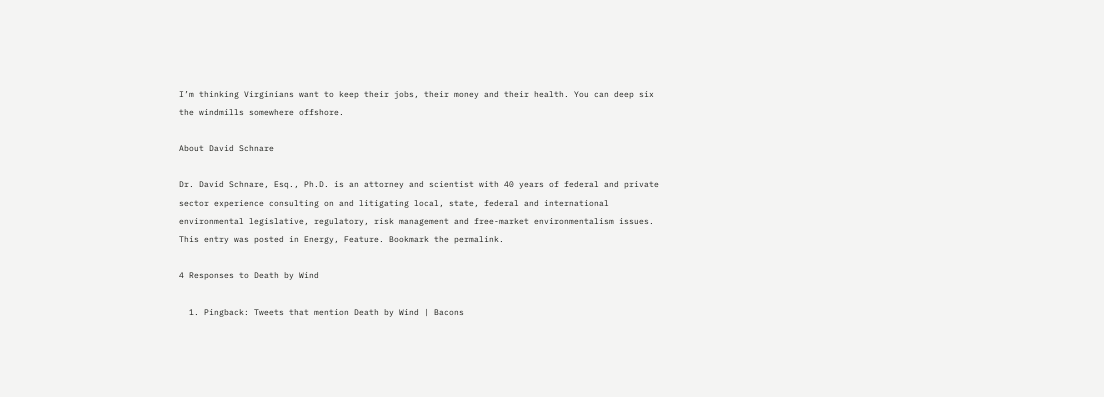I’m thinking Virginians want to keep their jobs, their money and their health. You can deep six the windmills somewhere offshore.

About David Schnare

Dr. David Schnare, Esq., Ph.D. is an attorney and scientist with 40 years of federal and private sector experience consulting on and litigating local, state, federal and international environmental legislative, regulatory, risk management and free-market environmentalism issues.
This entry was posted in Energy, Feature. Bookmark the permalink.

4 Responses to Death by Wind

  1. Pingback: Tweets that mention Death by Wind | Bacons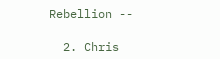Rebellion --

  2. Chris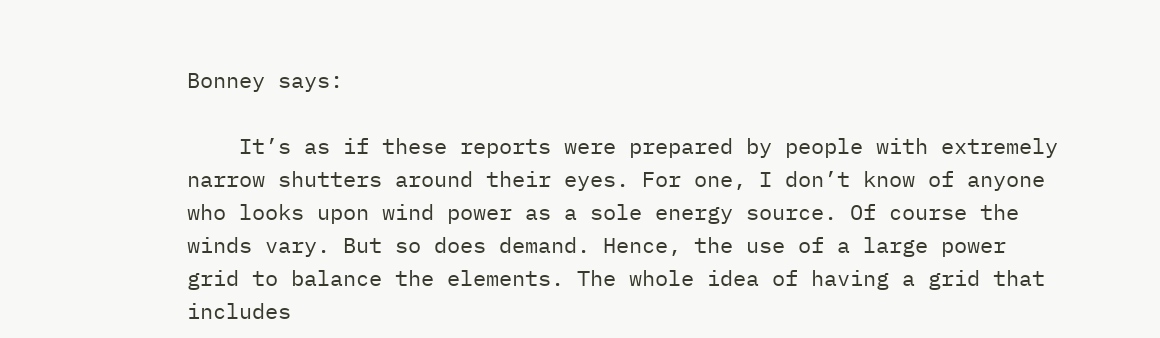Bonney says:

    It’s as if these reports were prepared by people with extremely narrow shutters around their eyes. For one, I don’t know of anyone who looks upon wind power as a sole energy source. Of course the winds vary. But so does demand. Hence, the use of a large power grid to balance the elements. The whole idea of having a grid that includes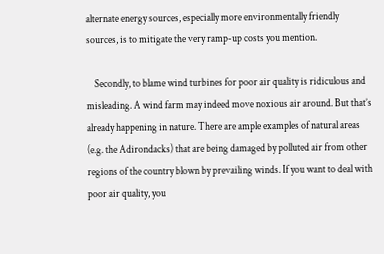alternate energy sources, especially more environmentally friendly sources, is to mitigate the very ramp-up costs you mention.

    Secondly, to blame wind turbines for poor air quality is ridiculous and misleading. A wind farm may indeed move noxious air around. But that’s already happening in nature. There are ample examples of natural areas (e.g. the Adirondacks) that are being damaged by polluted air from other regions of the country blown by prevailing winds. If you want to deal with poor air quality, you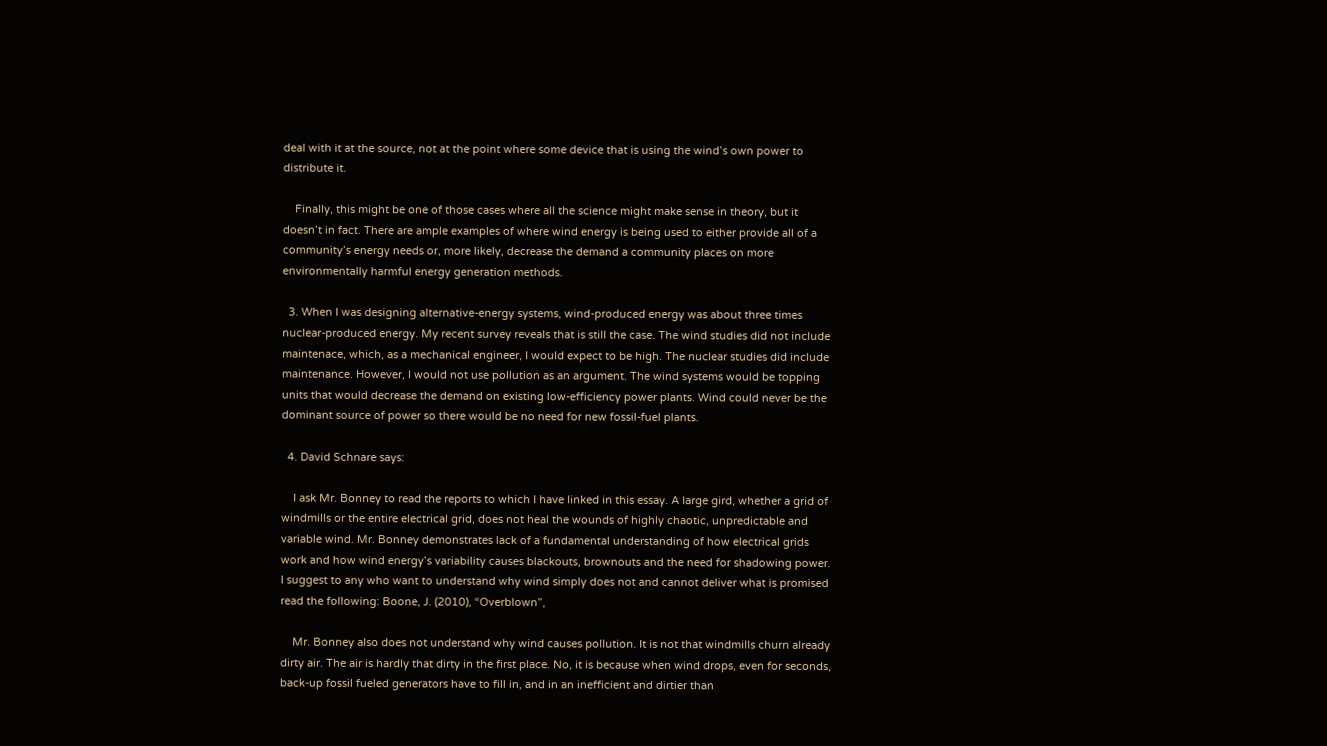deal with it at the source, not at the point where some device that is using the wind’s own power to distribute it.

    Finally, this might be one of those cases where all the science might make sense in theory, but it doesn’t in fact. There are ample examples of where wind energy is being used to either provide all of a community’s energy needs or, more likely, decrease the demand a community places on more environmentally harmful energy generation methods.

  3. When I was designing alternative-energy systems, wind-produced energy was about three times nuclear-produced energy. My recent survey reveals that is still the case. The wind studies did not include maintenace, which, as a mechanical engineer, I would expect to be high. The nuclear studies did include maintenance. However, I would not use pollution as an argument. The wind systems would be topping units that would decrease the demand on existing low-efficiency power plants. Wind could never be the dominant source of power so there would be no need for new fossil-fuel plants.

  4. David Schnare says:

    I ask Mr. Bonney to read the reports to which I have linked in this essay. A large gird, whether a grid of windmills or the entire electrical grid, does not heal the wounds of highly chaotic, unpredictable and variable wind. Mr. Bonney demonstrates lack of a fundamental understanding of how electrical grids work and how wind energy’s variability causes blackouts, brownouts and the need for shadowing power. I suggest to any who want to understand why wind simply does not and cannot deliver what is promised read the following: Boone, J. (2010), “Overblown”,

    Mr. Bonney also does not understand why wind causes pollution. It is not that windmills churn already dirty air. The air is hardly that dirty in the first place. No, it is because when wind drops, even for seconds, back-up fossil fueled generators have to fill in, and in an inefficient and dirtier than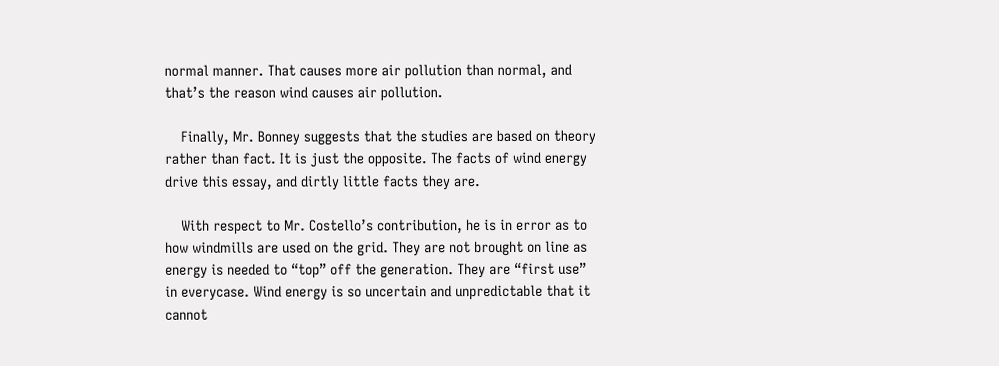normal manner. That causes more air pollution than normal, and that’s the reason wind causes air pollution.

    Finally, Mr. Bonney suggests that the studies are based on theory rather than fact. It is just the opposite. The facts of wind energy drive this essay, and dirtly little facts they are.

    With respect to Mr. Costello’s contribution, he is in error as to how windmills are used on the grid. They are not brought on line as energy is needed to “top” off the generation. They are “first use” in everycase. Wind energy is so uncertain and unpredictable that it cannot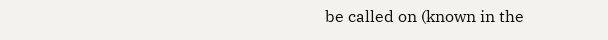be called on (known in the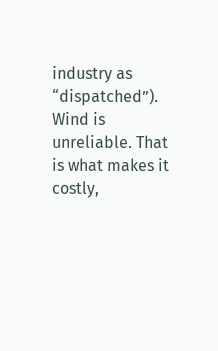industry as “dispatched”). Wind is unreliable. That is what makes it costly,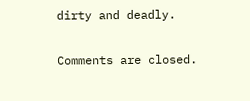dirty and deadly.

Comments are closed.